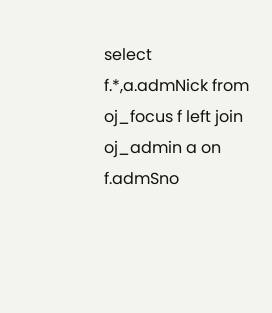select f.*,a.admNick from oj_focus f left join oj_admin a on f.admSno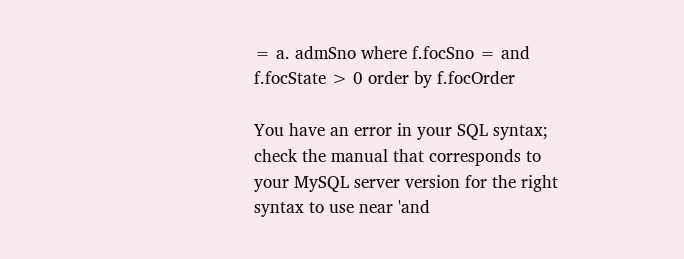= a. admSno where f.focSno = and f.focState > 0 order by f.focOrder

You have an error in your SQL syntax; check the manual that corresponds to your MySQL server version for the right syntax to use near 'and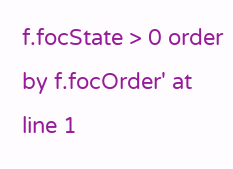f.focState > 0 order by f.focOrder' at line 1